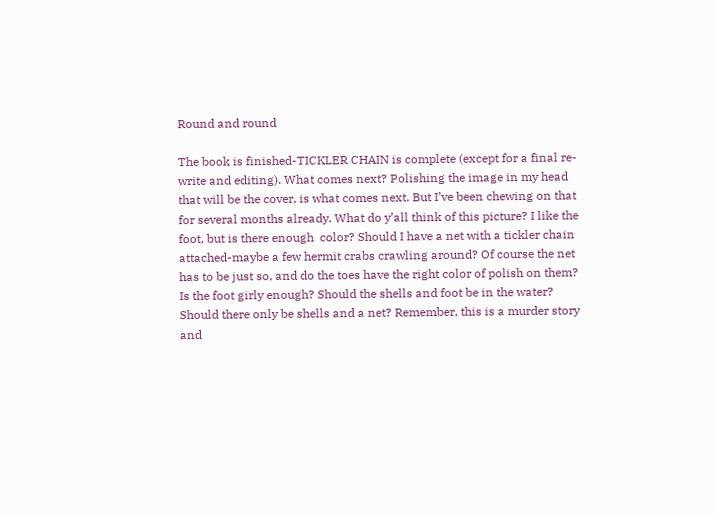Round and round

The book is finished-TICKLER CHAIN is complete (except for a final re-write and editing). What comes next? Polishing the image in my head that will be the cover, is what comes next. But I’ve been chewing on that for several months already. What do y’all think of this picture? I like the foot, but is there enough  color? Should I have a net with a tickler chain attached-maybe a few hermit crabs crawling around? Of course the net has to be just so, and do the toes have the right color of polish on them? Is the foot girly enough? Should the shells and foot be in the water? Should there only be shells and a net? Remember, this is a murder story and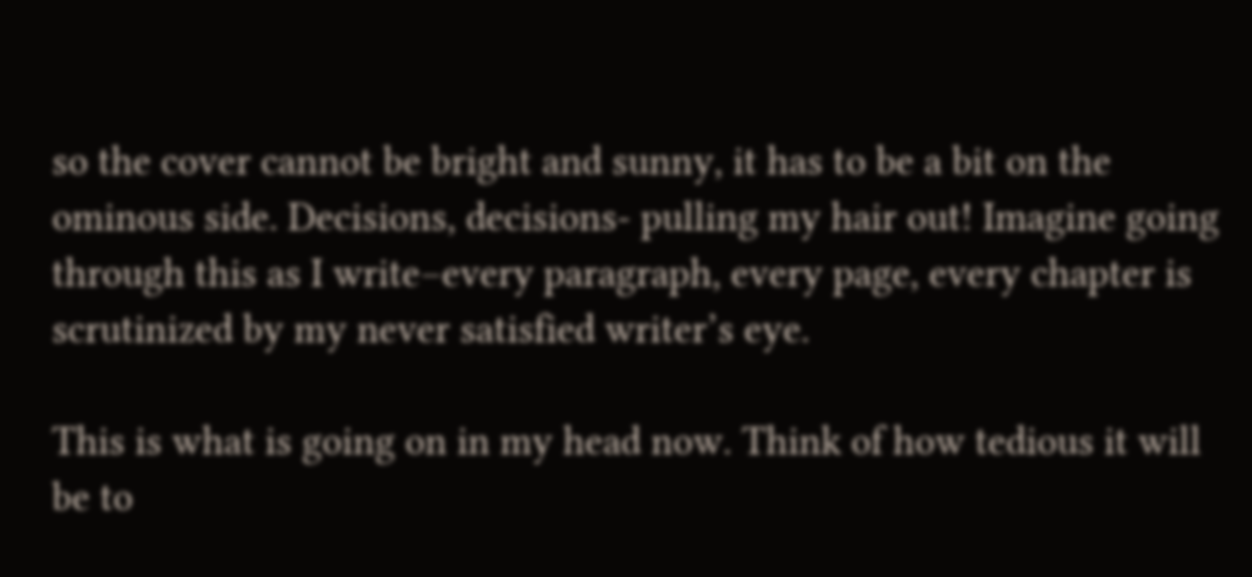so the cover cannot be bright and sunny, it has to be a bit on the ominous side. Decisions, decisions- pulling my hair out! Imagine going through this as I write–every paragraph, every page, every chapter is scrutinized by my never satisfied writer’s eye.

This is what is going on in my head now. Think of how tedious it will be to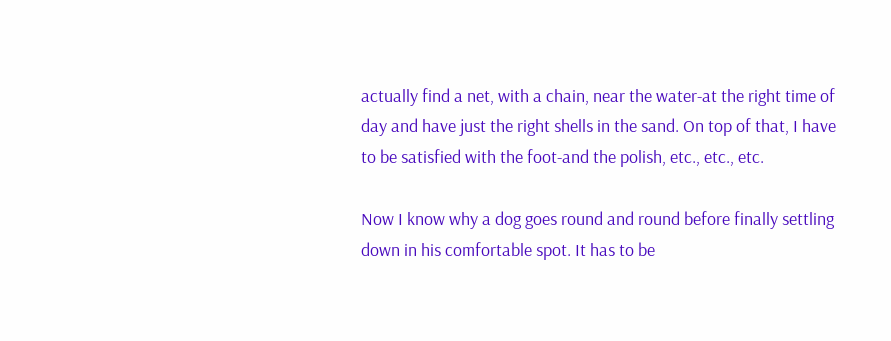actually find a net, with a chain, near the water-at the right time of day and have just the right shells in the sand. On top of that, I have to be satisfied with the foot-and the polish, etc., etc., etc.

Now I know why a dog goes round and round before finally settling down in his comfortable spot. It has to be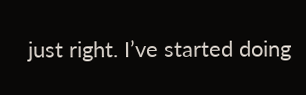just right. I’ve started doing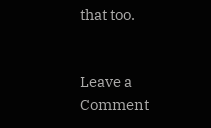that too.


Leave a Comment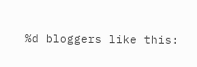%d bloggers like this: